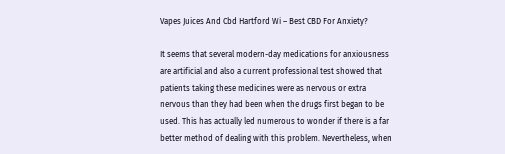Vapes Juices And Cbd Hartford Wi – Best CBD For Anxiety?

It seems that several modern-day medications for anxiousness are artificial and also a current professional test showed that patients taking these medicines were as nervous or extra nervous than they had been when the drugs first began to be used. This has actually led numerous to wonder if there is a far better method of dealing with this problem. Nevertheless, when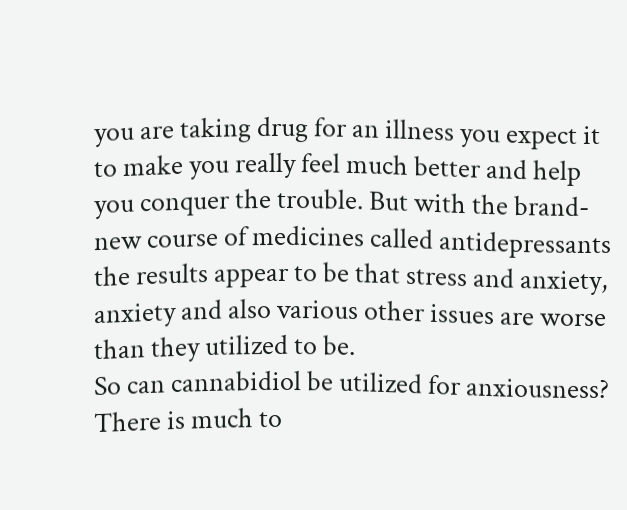you are taking drug for an illness you expect it to make you really feel much better and help you conquer the trouble. But with the brand-new course of medicines called antidepressants the results appear to be that stress and anxiety, anxiety and also various other issues are worse than they utilized to be.
So can cannabidiol be utilized for anxiousness? There is much to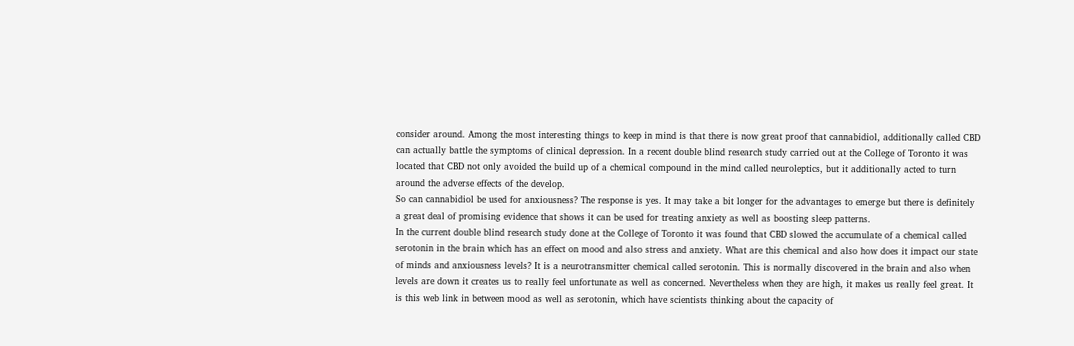consider around. Among the most interesting things to keep in mind is that there is now great proof that cannabidiol, additionally called CBD can actually battle the symptoms of clinical depression. In a recent double blind research study carried out at the College of Toronto it was located that CBD not only avoided the build up of a chemical compound in the mind called neuroleptics, but it additionally acted to turn around the adverse effects of the develop.
So can cannabidiol be used for anxiousness? The response is yes. It may take a bit longer for the advantages to emerge but there is definitely a great deal of promising evidence that shows it can be used for treating anxiety as well as boosting sleep patterns.
In the current double blind research study done at the College of Toronto it was found that CBD slowed the accumulate of a chemical called serotonin in the brain which has an effect on mood and also stress and anxiety. What are this chemical and also how does it impact our state of minds and anxiousness levels? It is a neurotransmitter chemical called serotonin. This is normally discovered in the brain and also when levels are down it creates us to really feel unfortunate as well as concerned. Nevertheless when they are high, it makes us really feel great. It is this web link in between mood as well as serotonin, which have scientists thinking about the capacity of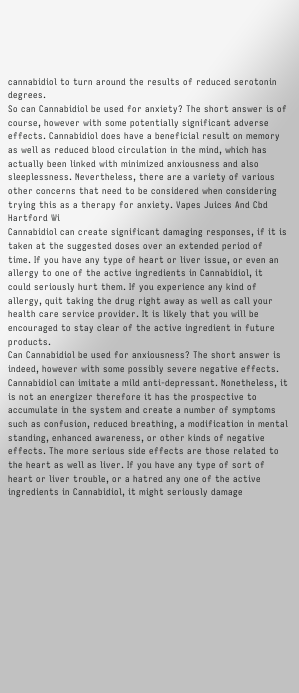cannabidiol to turn around the results of reduced serotonin degrees.
So can Cannabidiol be used for anxiety? The short answer is of course, however with some potentially significant adverse effects. Cannabidiol does have a beneficial result on memory as well as reduced blood circulation in the mind, which has actually been linked with minimized anxiousness and also sleeplessness. Nevertheless, there are a variety of various other concerns that need to be considered when considering trying this as a therapy for anxiety. Vapes Juices And Cbd Hartford Wi
Cannabidiol can create significant damaging responses, if it is taken at the suggested doses over an extended period of time. If you have any type of heart or liver issue, or even an allergy to one of the active ingredients in Cannabidiol, it could seriously hurt them. If you experience any kind of allergy, quit taking the drug right away as well as call your health care service provider. It is likely that you will be encouraged to stay clear of the active ingredient in future products.
Can Cannabidiol be used for anxiousness? The short answer is indeed, however with some possibly severe negative effects. Cannabidiol can imitate a mild anti-depressant. Nonetheless, it is not an energizer therefore it has the prospective to accumulate in the system and create a number of symptoms such as confusion, reduced breathing, a modification in mental standing, enhanced awareness, or other kinds of negative effects. The more serious side effects are those related to the heart as well as liver. If you have any type of sort of heart or liver trouble, or a hatred any one of the active ingredients in Cannabidiol, it might seriously damage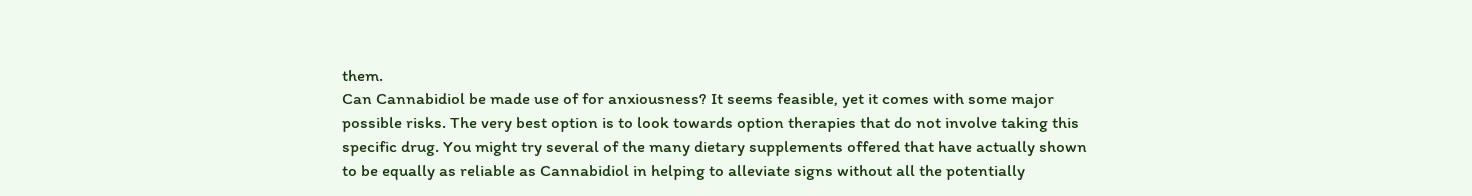them.
Can Cannabidiol be made use of for anxiousness? It seems feasible, yet it comes with some major possible risks. The very best option is to look towards option therapies that do not involve taking this specific drug. You might try several of the many dietary supplements offered that have actually shown to be equally as reliable as Cannabidiol in helping to alleviate signs without all the potentially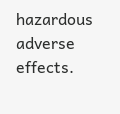hazardous adverse effects.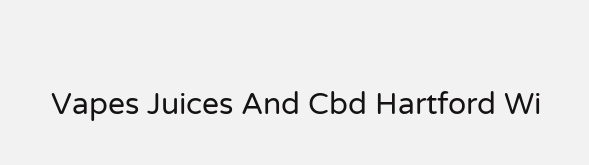Vapes Juices And Cbd Hartford Wi